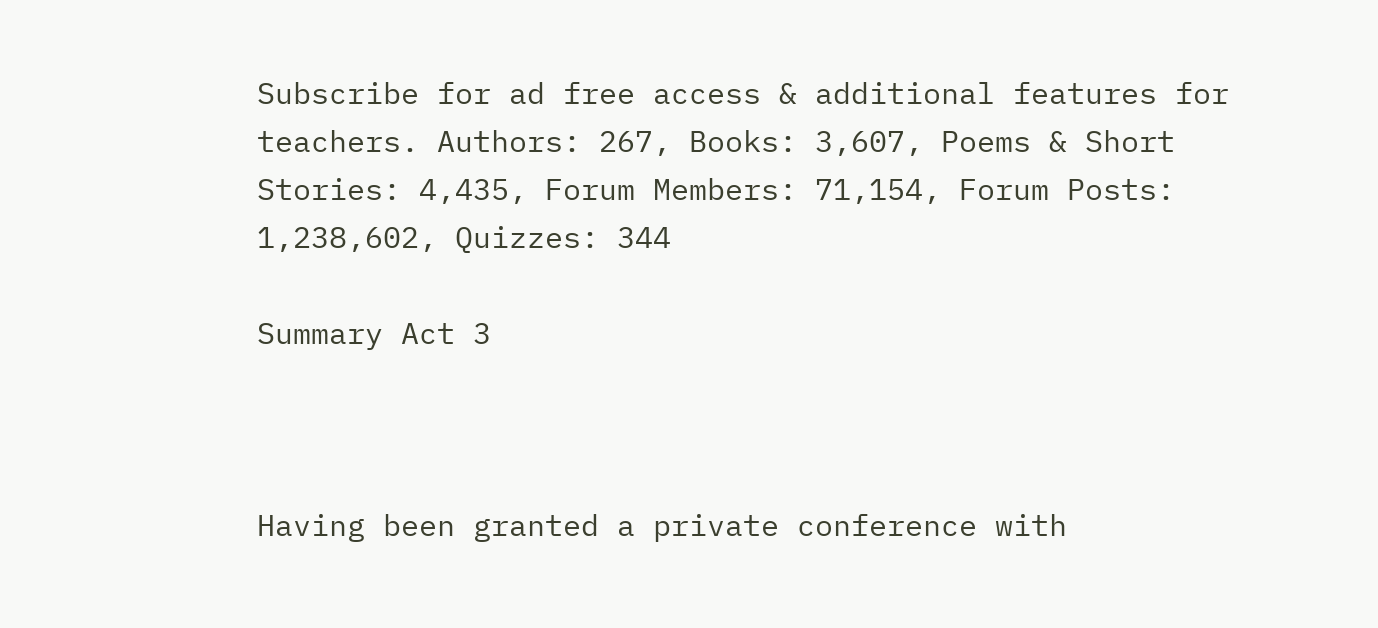Subscribe for ad free access & additional features for teachers. Authors: 267, Books: 3,607, Poems & Short Stories: 4,435, Forum Members: 71,154, Forum Posts: 1,238,602, Quizzes: 344

Summary Act 3



Having been granted a private conference with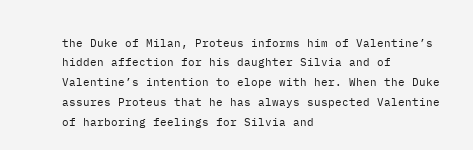the Duke of Milan, Proteus informs him of Valentine’s hidden affection for his daughter Silvia and of Valentine’s intention to elope with her. When the Duke assures Proteus that he has always suspected Valentine of harboring feelings for Silvia and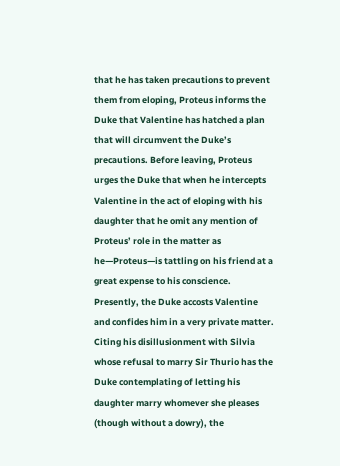that he has taken precautions to prevent them from eloping, Proteus informs the Duke that Valentine has hatched a plan that will circumvent the Duke’s precautions. Before leaving, Proteus urges the Duke that when he intercepts Valentine in the act of eloping with his daughter that he omit any mention of Proteus’ role in the matter as he—Proteus—is tattling on his friend at a great expense to his conscience. Presently, the Duke accosts Valentine and confides him in a very private matter. Citing his disillusionment with Silvia whose refusal to marry Sir Thurio has the Duke contemplating of letting his daughter marry whomever she pleases (though without a dowry), the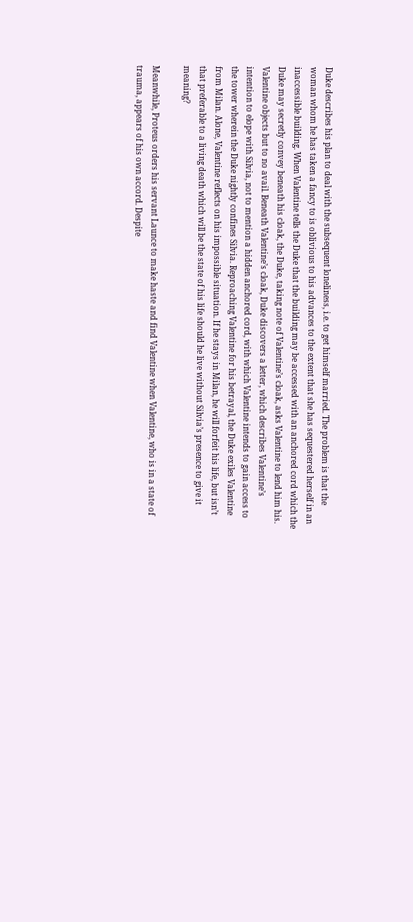Duke describes his plan to deal with the subsequent loneliness, i.e. to get himself married. The problem is that the woman whom he has taken a fancy to is oblivious to his advances to the extent that she has sequestered herself in an inaccessible building. When Valentine tells the Duke that the building may be accessed with an anchored cord which the Duke may secretly convey beneath his cloak, the Duke, taking note of Valentine’s cloak, asks Valentine to lend him his. Valentine objects but to no avail. Beneath Valentine’s cloak, Duke discovers a letter, which describes Valentine’s intention to elope with Silvia, not to mention a hidden anchored cord, with which Valentine intends to gain access to the tower wherein the Duke nightly confines Silvia. Reproaching Valentine for his betrayal, the Duke exiles Valentine from Milan. Alone, Valentine reflects on his impossible situation. If he stays in Milan, he will forfeit his life, but isn’t that preferable to a living death which will be the state of his life should he live without Silvia’s presence to give it meaning?

Meanwhile, Proteus orders his servant Launce to make haste and find Valentine when Valentine, who is in a state of trauma, appears of his own accord. Despite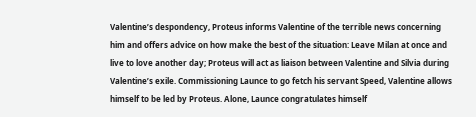Valentine’s despondency, Proteus informs Valentine of the terrible news concerning him and offers advice on how make the best of the situation: Leave Milan at once and live to love another day; Proteus will act as liaison between Valentine and Silvia during Valentine’s exile. Commissioning Launce to go fetch his servant Speed, Valentine allows himself to be led by Proteus. Alone, Launce congratulates himself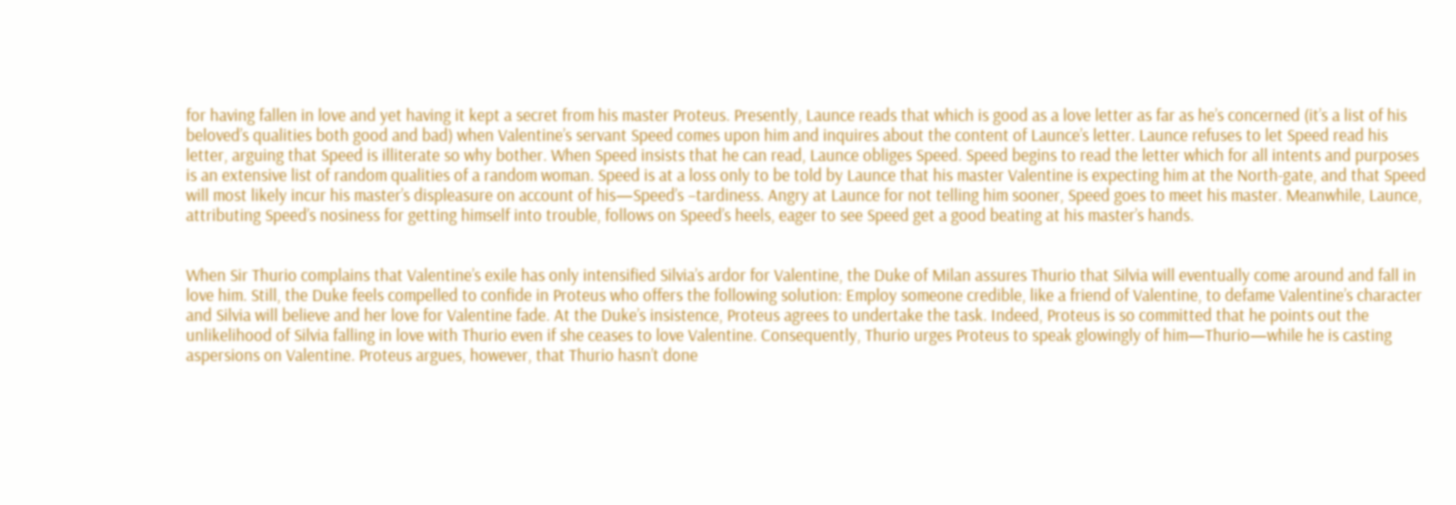for having fallen in love and yet having it kept a secret from his master Proteus. Presently, Launce reads that which is good as a love letter as far as he’s concerned (it’s a list of his beloved’s qualities both good and bad) when Valentine’s servant Speed comes upon him and inquires about the content of Launce’s letter. Launce refuses to let Speed read his letter, arguing that Speed is illiterate so why bother. When Speed insists that he can read, Launce obliges Speed. Speed begins to read the letter which for all intents and purposes is an extensive list of random qualities of a random woman. Speed is at a loss only to be told by Launce that his master Valentine is expecting him at the North-gate, and that Speed will most likely incur his master’s displeasure on account of his—Speed’s –tardiness. Angry at Launce for not telling him sooner, Speed goes to meet his master. Meanwhile, Launce, attributing Speed’s nosiness for getting himself into trouble, follows on Speed’s heels, eager to see Speed get a good beating at his master’s hands.


When Sir Thurio complains that Valentine’s exile has only intensified Silvia’s ardor for Valentine, the Duke of Milan assures Thurio that Silvia will eventually come around and fall in love him. Still, the Duke feels compelled to confide in Proteus who offers the following solution: Employ someone credible, like a friend of Valentine, to defame Valentine’s character and Silvia will believe and her love for Valentine fade. At the Duke’s insistence, Proteus agrees to undertake the task. Indeed, Proteus is so committed that he points out the unlikelihood of Silvia falling in love with Thurio even if she ceases to love Valentine. Consequently, Thurio urges Proteus to speak glowingly of him—Thurio—while he is casting aspersions on Valentine. Proteus argues, however, that Thurio hasn’t done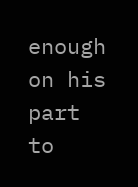enough on his part to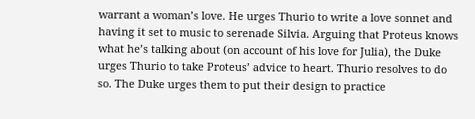warrant a woman’s love. He urges Thurio to write a love sonnet and having it set to music to serenade Silvia. Arguing that Proteus knows what he’s talking about (on account of his love for Julia), the Duke urges Thurio to take Proteus’ advice to heart. Thurio resolves to do so. The Duke urges them to put their design to practice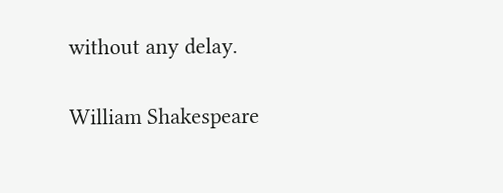without any delay.

William Shakespeare